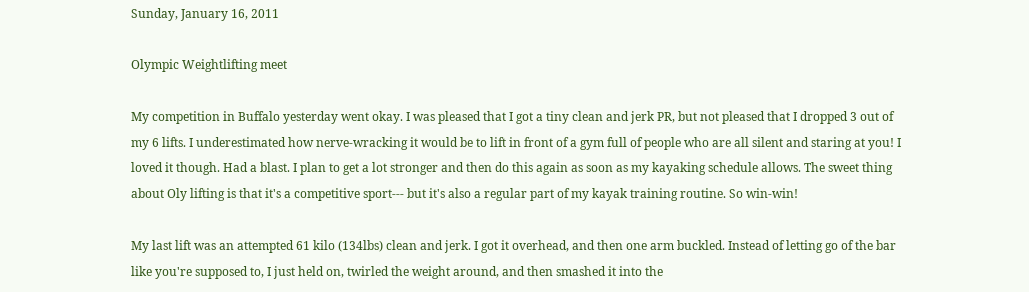Sunday, January 16, 2011

Olympic Weightlifting meet

My competition in Buffalo yesterday went okay. I was pleased that I got a tiny clean and jerk PR, but not pleased that I dropped 3 out of my 6 lifts. I underestimated how nerve-wracking it would be to lift in front of a gym full of people who are all silent and staring at you! I loved it though. Had a blast. I plan to get a lot stronger and then do this again as soon as my kayaking schedule allows. The sweet thing about Oly lifting is that it's a competitive sport--- but it's also a regular part of my kayak training routine. So win-win!

My last lift was an attempted 61 kilo (134lbs) clean and jerk. I got it overhead, and then one arm buckled. Instead of letting go of the bar like you're supposed to, I just held on, twirled the weight around, and then smashed it into the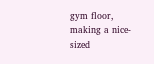gym floor, making a nice-sized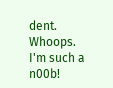dent. Whoops. I'm such a n00b!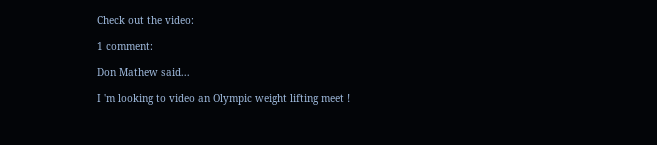Check out the video:

1 comment:

Don Mathew said...

I 'm looking to video an Olympic weight lifting meet !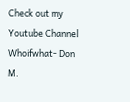Check out my Youtube Channel Whoifwhat- Don M.